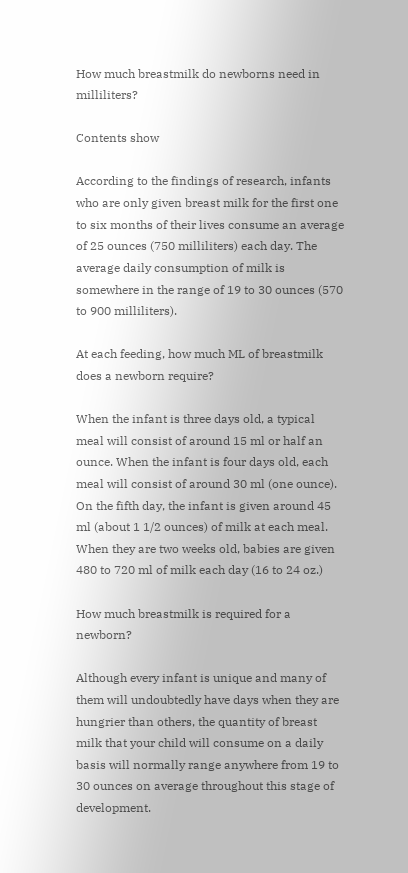How much breastmilk do newborns need in milliliters?

Contents show

According to the findings of research, infants who are only given breast milk for the first one to six months of their lives consume an average of 25 ounces (750 milliliters) each day. The average daily consumption of milk is somewhere in the range of 19 to 30 ounces (570 to 900 milliliters).

At each feeding, how much ML of breastmilk does a newborn require?

When the infant is three days old, a typical meal will consist of around 15 ml or half an ounce. When the infant is four days old, each meal will consist of around 30 ml (one ounce). On the fifth day, the infant is given around 45 ml (about 1 1/2 ounces) of milk at each meal. When they are two weeks old, babies are given 480 to 720 ml of milk each day (16 to 24 oz.)

How much breastmilk is required for a newborn?

Although every infant is unique and many of them will undoubtedly have days when they are hungrier than others, the quantity of breast milk that your child will consume on a daily basis will normally range anywhere from 19 to 30 ounces on average throughout this stage of development.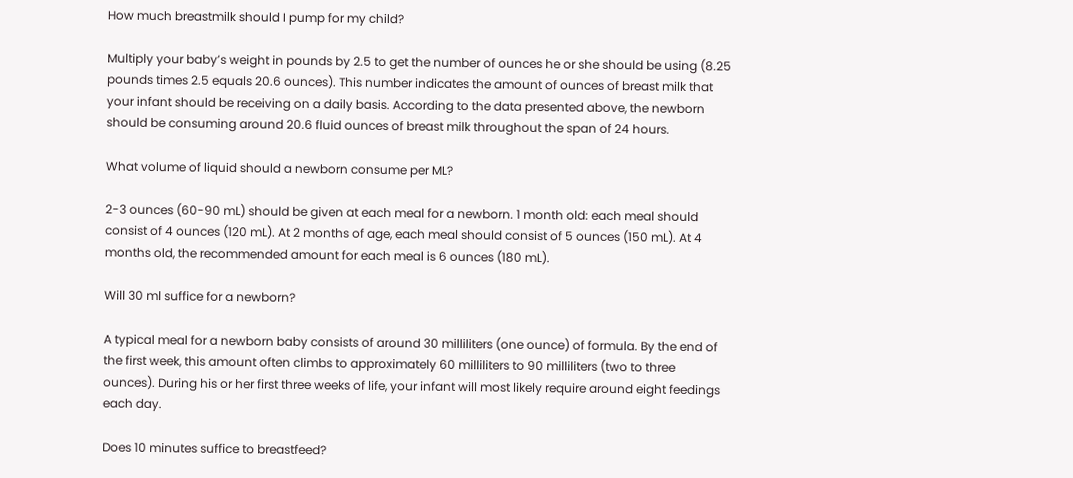How much breastmilk should I pump for my child?

Multiply your baby’s weight in pounds by 2.5 to get the number of ounces he or she should be using (8.25 pounds times 2.5 equals 20.6 ounces). This number indicates the amount of ounces of breast milk that your infant should be receiving on a daily basis. According to the data presented above, the newborn should be consuming around 20.6 fluid ounces of breast milk throughout the span of 24 hours.

What volume of liquid should a newborn consume per ML?

2-3 ounces (60-90 mL) should be given at each meal for a newborn. 1 month old: each meal should consist of 4 ounces (120 mL). At 2 months of age, each meal should consist of 5 ounces (150 mL). At 4 months old, the recommended amount for each meal is 6 ounces (180 mL).

Will 30 ml suffice for a newborn?

A typical meal for a newborn baby consists of around 30 milliliters (one ounce) of formula. By the end of the first week, this amount often climbs to approximately 60 milliliters to 90 milliliters (two to three ounces). During his or her first three weeks of life, your infant will most likely require around eight feedings each day.

Does 10 minutes suffice to breastfeed?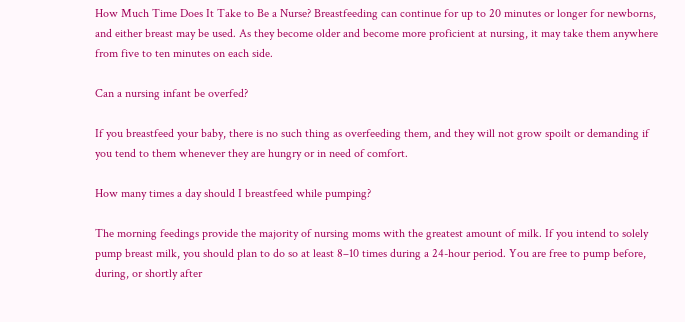How Much Time Does It Take to Be a Nurse? Breastfeeding can continue for up to 20 minutes or longer for newborns, and either breast may be used. As they become older and become more proficient at nursing, it may take them anywhere from five to ten minutes on each side.

Can a nursing infant be overfed?

If you breastfeed your baby, there is no such thing as overfeeding them, and they will not grow spoilt or demanding if you tend to them whenever they are hungry or in need of comfort.

How many times a day should I breastfeed while pumping?

The morning feedings provide the majority of nursing moms with the greatest amount of milk. If you intend to solely pump breast milk, you should plan to do so at least 8–10 times during a 24-hour period. You are free to pump before, during, or shortly after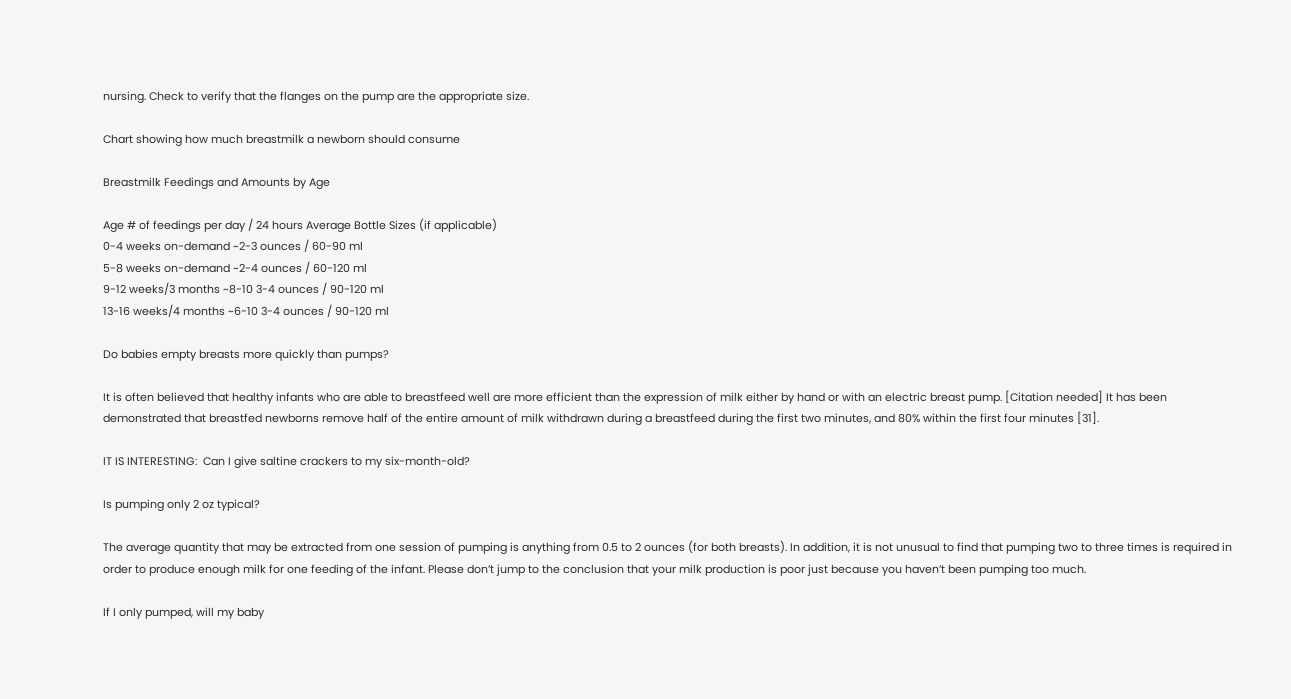nursing. Check to verify that the flanges on the pump are the appropriate size.

Chart showing how much breastmilk a newborn should consume

Breastmilk Feedings and Amounts by Age

Age # of feedings per day / 24 hours Average Bottle Sizes (if applicable)
0-4 weeks on-demand ~2-3 ounces / 60-90 ml
5-8 weeks on-demand ~2-4 ounces / 60-120 ml
9-12 weeks/3 months ~8-10 3-4 ounces / 90-120 ml
13-16 weeks/4 months ~6-10 3-4 ounces / 90-120 ml

Do babies empty breasts more quickly than pumps?

It is often believed that healthy infants who are able to breastfeed well are more efficient than the expression of milk either by hand or with an electric breast pump. [Citation needed] It has been demonstrated that breastfed newborns remove half of the entire amount of milk withdrawn during a breastfeed during the first two minutes, and 80% within the first four minutes [31].

IT IS INTERESTING:  Can I give saltine crackers to my six-month-old?

Is pumping only 2 oz typical?

The average quantity that may be extracted from one session of pumping is anything from 0.5 to 2 ounces (for both breasts). In addition, it is not unusual to find that pumping two to three times is required in order to produce enough milk for one feeding of the infant. Please don’t jump to the conclusion that your milk production is poor just because you haven’t been pumping too much.

If I only pumped, will my baby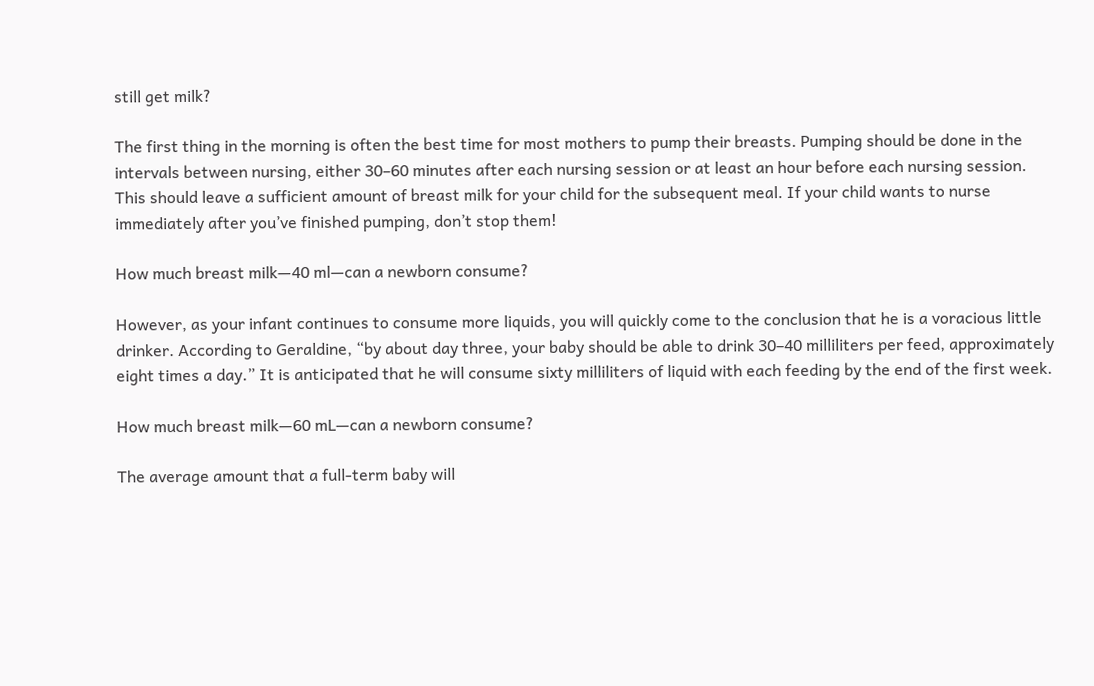still get milk?

The first thing in the morning is often the best time for most mothers to pump their breasts. Pumping should be done in the intervals between nursing, either 30–60 minutes after each nursing session or at least an hour before each nursing session. This should leave a sufficient amount of breast milk for your child for the subsequent meal. If your child wants to nurse immediately after you’ve finished pumping, don’t stop them!

How much breast milk—40 ml—can a newborn consume?

However, as your infant continues to consume more liquids, you will quickly come to the conclusion that he is a voracious little drinker. According to Geraldine, “by about day three, your baby should be able to drink 30–40 milliliters per feed, approximately eight times a day.” It is anticipated that he will consume sixty milliliters of liquid with each feeding by the end of the first week.

How much breast milk—60 mL—can a newborn consume?

The average amount that a full-term baby will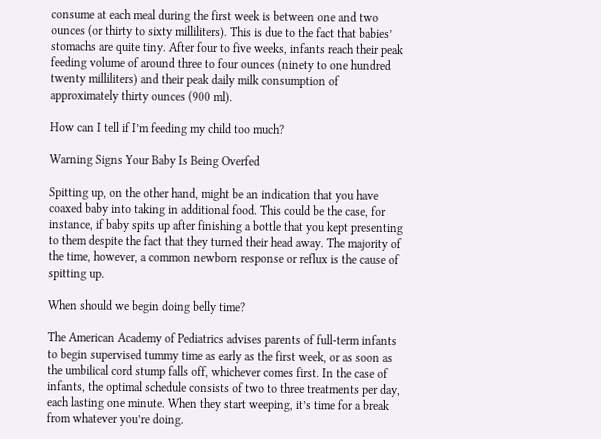consume at each meal during the first week is between one and two ounces (or thirty to sixty milliliters). This is due to the fact that babies’ stomachs are quite tiny. After four to five weeks, infants reach their peak feeding volume of around three to four ounces (ninety to one hundred twenty milliliters) and their peak daily milk consumption of approximately thirty ounces (900 ml).

How can I tell if I’m feeding my child too much?

Warning Signs Your Baby Is Being Overfed

Spitting up, on the other hand, might be an indication that you have coaxed baby into taking in additional food. This could be the case, for instance, if baby spits up after finishing a bottle that you kept presenting to them despite the fact that they turned their head away. The majority of the time, however, a common newborn response or reflux is the cause of spitting up.

When should we begin doing belly time?

The American Academy of Pediatrics advises parents of full-term infants to begin supervised tummy time as early as the first week, or as soon as the umbilical cord stump falls off, whichever comes first. In the case of infants, the optimal schedule consists of two to three treatments per day, each lasting one minute. When they start weeping, it’s time for a break from whatever you’re doing.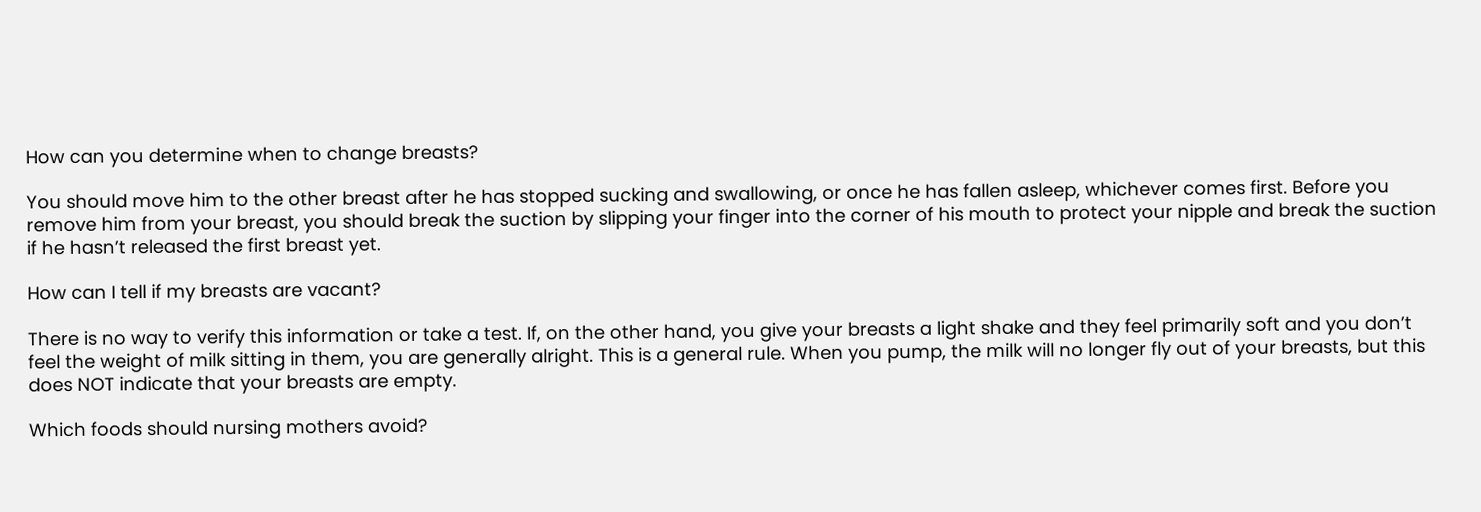How can you determine when to change breasts?

You should move him to the other breast after he has stopped sucking and swallowing, or once he has fallen asleep, whichever comes first. Before you remove him from your breast, you should break the suction by slipping your finger into the corner of his mouth to protect your nipple and break the suction if he hasn’t released the first breast yet.

How can I tell if my breasts are vacant?

There is no way to verify this information or take a test. If, on the other hand, you give your breasts a light shake and they feel primarily soft and you don’t feel the weight of milk sitting in them, you are generally alright. This is a general rule. When you pump, the milk will no longer fly out of your breasts, but this does NOT indicate that your breasts are empty.

Which foods should nursing mothers avoid?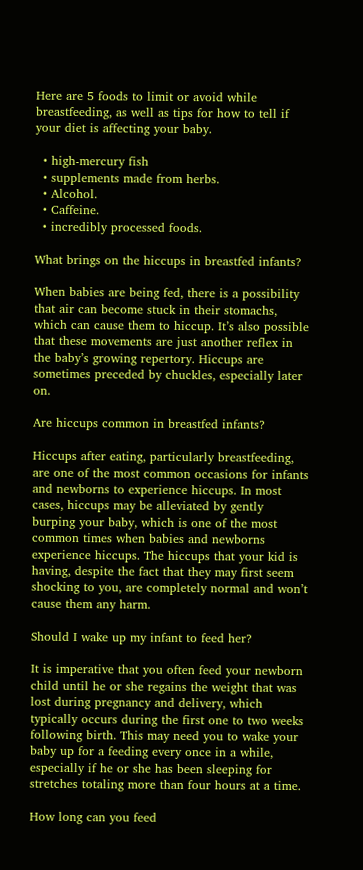Here are 5 foods to limit or avoid while breastfeeding, as well as tips for how to tell if your diet is affecting your baby.

  • high-mercury fish
  • supplements made from herbs.
  • Alcohol.
  • Caffeine.
  • incredibly processed foods.

What brings on the hiccups in breastfed infants?

When babies are being fed, there is a possibility that air can become stuck in their stomachs, which can cause them to hiccup. It’s also possible that these movements are just another reflex in the baby’s growing repertory. Hiccups are sometimes preceded by chuckles, especially later on.

Are hiccups common in breastfed infants?

Hiccups after eating, particularly breastfeeding, are one of the most common occasions for infants and newborns to experience hiccups. In most cases, hiccups may be alleviated by gently burping your baby, which is one of the most common times when babies and newborns experience hiccups. The hiccups that your kid is having, despite the fact that they may first seem shocking to you, are completely normal and won’t cause them any harm.

Should I wake up my infant to feed her?

It is imperative that you often feed your newborn child until he or she regains the weight that was lost during pregnancy and delivery, which typically occurs during the first one to two weeks following birth. This may need you to wake your baby up for a feeding every once in a while, especially if he or she has been sleeping for stretches totaling more than four hours at a time.

How long can you feed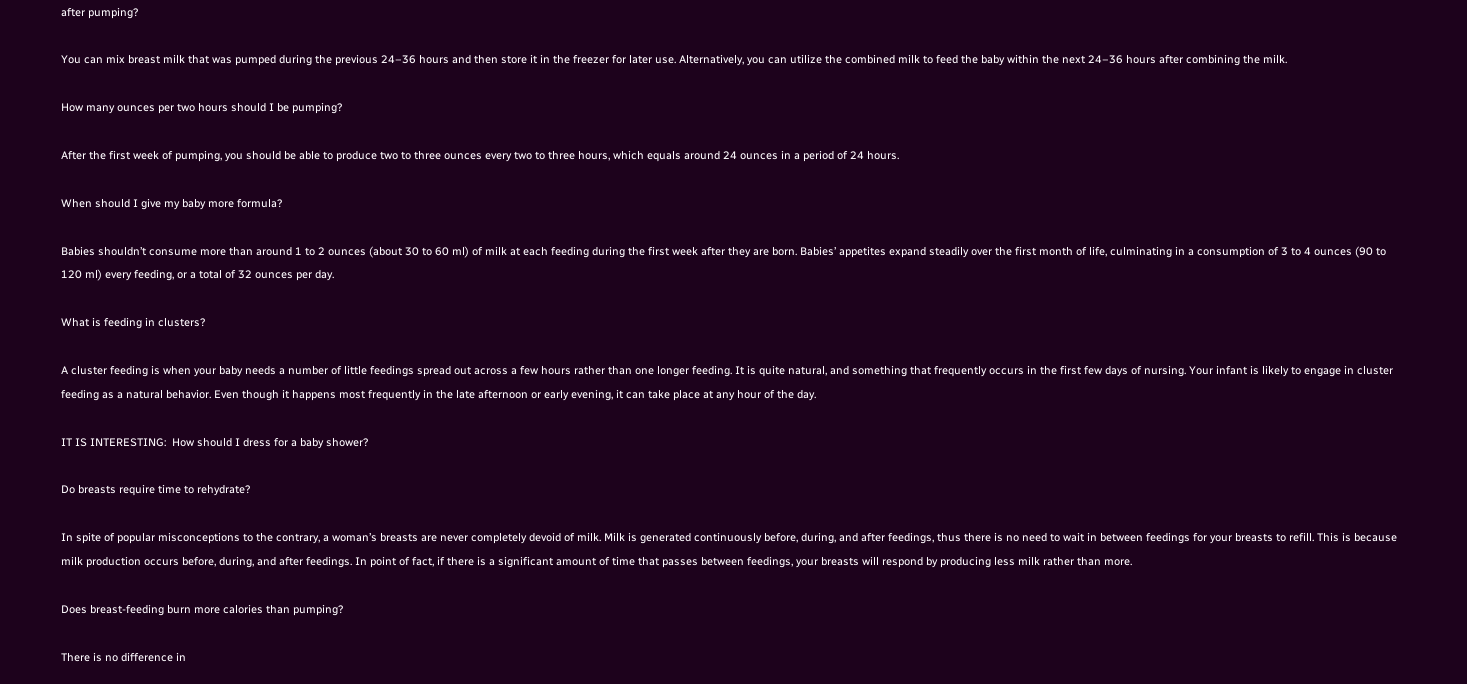after pumping?

You can mix breast milk that was pumped during the previous 24–36 hours and then store it in the freezer for later use. Alternatively, you can utilize the combined milk to feed the baby within the next 24–36 hours after combining the milk.

How many ounces per two hours should I be pumping?

After the first week of pumping, you should be able to produce two to three ounces every two to three hours, which equals around 24 ounces in a period of 24 hours.

When should I give my baby more formula?

Babies shouldn’t consume more than around 1 to 2 ounces (about 30 to 60 ml) of milk at each feeding during the first week after they are born. Babies’ appetites expand steadily over the first month of life, culminating in a consumption of 3 to 4 ounces (90 to 120 ml) every feeding, or a total of 32 ounces per day.

What is feeding in clusters?

A cluster feeding is when your baby needs a number of little feedings spread out across a few hours rather than one longer feeding. It is quite natural, and something that frequently occurs in the first few days of nursing. Your infant is likely to engage in cluster feeding as a natural behavior. Even though it happens most frequently in the late afternoon or early evening, it can take place at any hour of the day.

IT IS INTERESTING:  How should I dress for a baby shower?

Do breasts require time to rehydrate?

In spite of popular misconceptions to the contrary, a woman’s breasts are never completely devoid of milk. Milk is generated continuously before, during, and after feedings, thus there is no need to wait in between feedings for your breasts to refill. This is because milk production occurs before, during, and after feedings. In point of fact, if there is a significant amount of time that passes between feedings, your breasts will respond by producing less milk rather than more.

Does breast-feeding burn more calories than pumping?

There is no difference in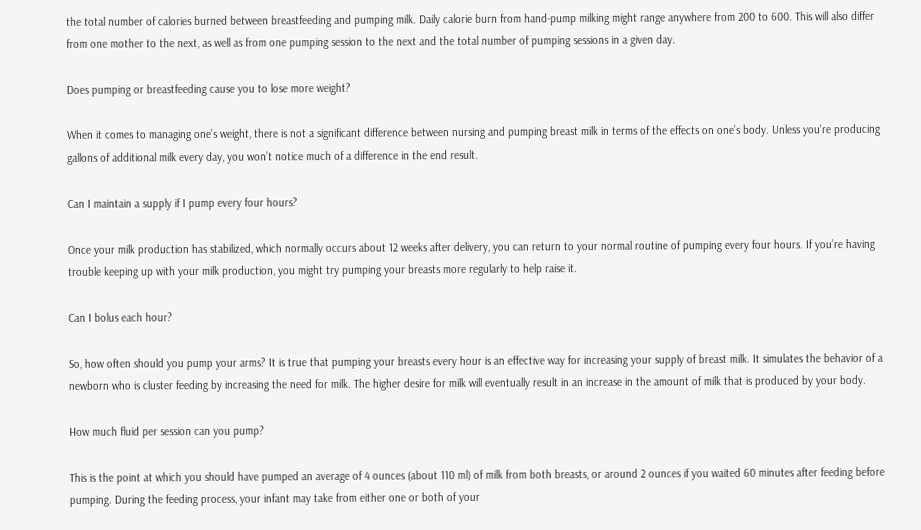the total number of calories burned between breastfeeding and pumping milk. Daily calorie burn from hand-pump milking might range anywhere from 200 to 600. This will also differ from one mother to the next, as well as from one pumping session to the next and the total number of pumping sessions in a given day.

Does pumping or breastfeeding cause you to lose more weight?

When it comes to managing one’s weight, there is not a significant difference between nursing and pumping breast milk in terms of the effects on one’s body. Unless you’re producing gallons of additional milk every day, you won’t notice much of a difference in the end result.

Can I maintain a supply if I pump every four hours?

Once your milk production has stabilized, which normally occurs about 12 weeks after delivery, you can return to your normal routine of pumping every four hours. If you’re having trouble keeping up with your milk production, you might try pumping your breasts more regularly to help raise it.

Can I bolus each hour?

So, how often should you pump your arms? It is true that pumping your breasts every hour is an effective way for increasing your supply of breast milk. It simulates the behavior of a newborn who is cluster feeding by increasing the need for milk. The higher desire for milk will eventually result in an increase in the amount of milk that is produced by your body.

How much fluid per session can you pump?

This is the point at which you should have pumped an average of 4 ounces (about 110 ml) of milk from both breasts, or around 2 ounces if you waited 60 minutes after feeding before pumping. During the feeding process, your infant may take from either one or both of your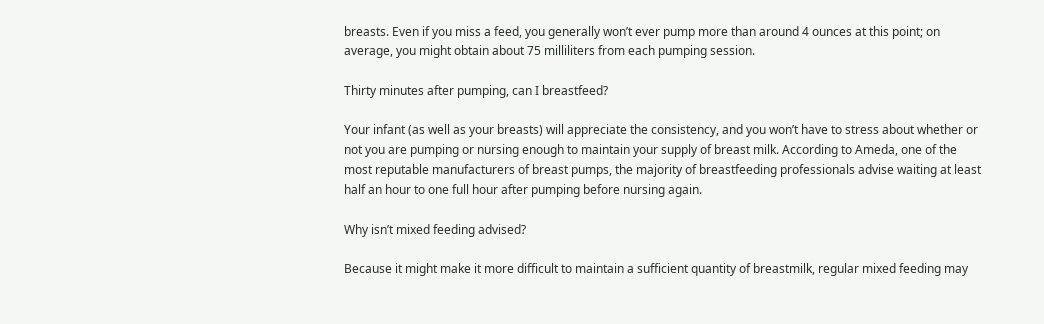breasts. Even if you miss a feed, you generally won’t ever pump more than around 4 ounces at this point; on average, you might obtain about 75 milliliters from each pumping session.

Thirty minutes after pumping, can I breastfeed?

Your infant (as well as your breasts) will appreciate the consistency, and you won’t have to stress about whether or not you are pumping or nursing enough to maintain your supply of breast milk. According to Ameda, one of the most reputable manufacturers of breast pumps, the majority of breastfeeding professionals advise waiting at least half an hour to one full hour after pumping before nursing again.

Why isn’t mixed feeding advised?

Because it might make it more difficult to maintain a sufficient quantity of breastmilk, regular mixed feeding may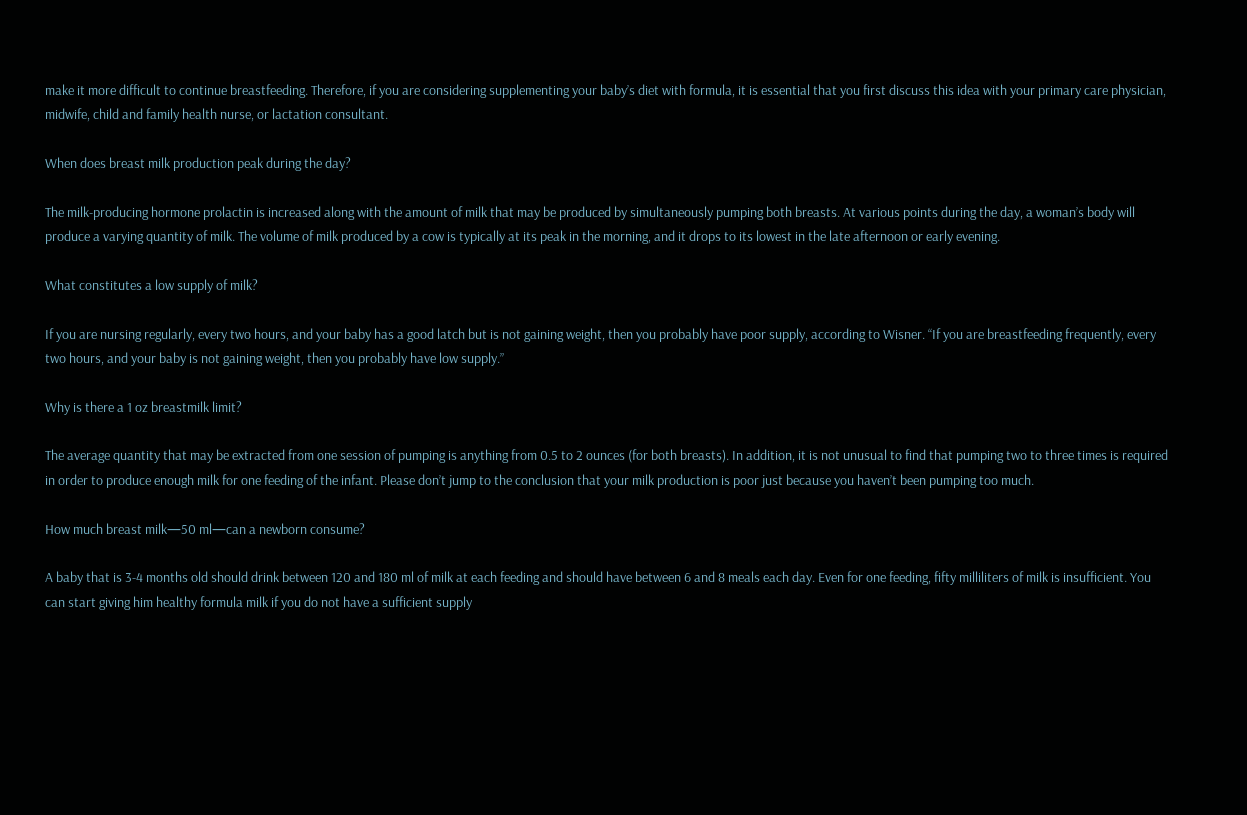make it more difficult to continue breastfeeding. Therefore, if you are considering supplementing your baby’s diet with formula, it is essential that you first discuss this idea with your primary care physician, midwife, child and family health nurse, or lactation consultant.

When does breast milk production peak during the day?

The milk-producing hormone prolactin is increased along with the amount of milk that may be produced by simultaneously pumping both breasts. At various points during the day, a woman’s body will produce a varying quantity of milk. The volume of milk produced by a cow is typically at its peak in the morning, and it drops to its lowest in the late afternoon or early evening.

What constitutes a low supply of milk?

If you are nursing regularly, every two hours, and your baby has a good latch but is not gaining weight, then you probably have poor supply, according to Wisner. “If you are breastfeeding frequently, every two hours, and your baby is not gaining weight, then you probably have low supply.”

Why is there a 1 oz breastmilk limit?

The average quantity that may be extracted from one session of pumping is anything from 0.5 to 2 ounces (for both breasts). In addition, it is not unusual to find that pumping two to three times is required in order to produce enough milk for one feeding of the infant. Please don’t jump to the conclusion that your milk production is poor just because you haven’t been pumping too much.

How much breast milk—50 ml—can a newborn consume?

A baby that is 3-4 months old should drink between 120 and 180 ml of milk at each feeding and should have between 6 and 8 meals each day. Even for one feeding, fifty milliliters of milk is insufficient. You can start giving him healthy formula milk if you do not have a sufficient supply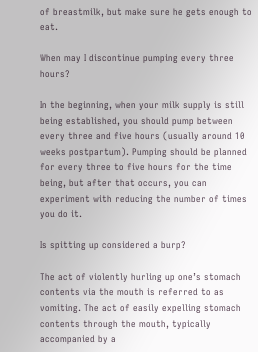of breastmilk, but make sure he gets enough to eat.

When may I discontinue pumping every three hours?

In the beginning, when your milk supply is still being established, you should pump between every three and five hours (usually around 10 weeks postpartum). Pumping should be planned for every three to five hours for the time being, but after that occurs, you can experiment with reducing the number of times you do it.

Is spitting up considered a burp?

The act of violently hurling up one’s stomach contents via the mouth is referred to as vomiting. The act of easily expelling stomach contents through the mouth, typically accompanied by a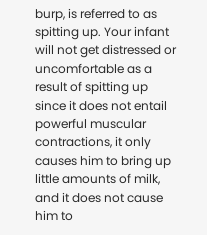burp, is referred to as spitting up. Your infant will not get distressed or uncomfortable as a result of spitting up since it does not entail powerful muscular contractions, it only causes him to bring up little amounts of milk, and it does not cause him to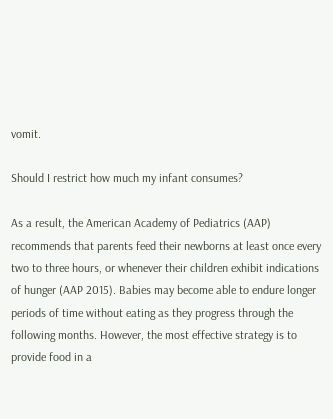vomit.

Should I restrict how much my infant consumes?

As a result, the American Academy of Pediatrics (AAP) recommends that parents feed their newborns at least once every two to three hours, or whenever their children exhibit indications of hunger (AAP 2015). Babies may become able to endure longer periods of time without eating as they progress through the following months. However, the most effective strategy is to provide food in a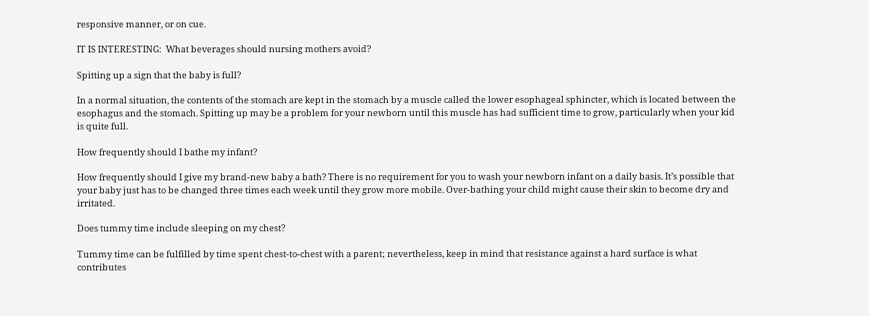responsive manner, or on cue.

IT IS INTERESTING:  What beverages should nursing mothers avoid?

Spitting up a sign that the baby is full?

In a normal situation, the contents of the stomach are kept in the stomach by a muscle called the lower esophageal sphincter, which is located between the esophagus and the stomach. Spitting up may be a problem for your newborn until this muscle has had sufficient time to grow, particularly when your kid is quite full.

How frequently should I bathe my infant?

How frequently should I give my brand-new baby a bath? There is no requirement for you to wash your newborn infant on a daily basis. It’s possible that your baby just has to be changed three times each week until they grow more mobile. Over-bathing your child might cause their skin to become dry and irritated.

Does tummy time include sleeping on my chest?

Tummy time can be fulfilled by time spent chest-to-chest with a parent; nevertheless, keep in mind that resistance against a hard surface is what contributes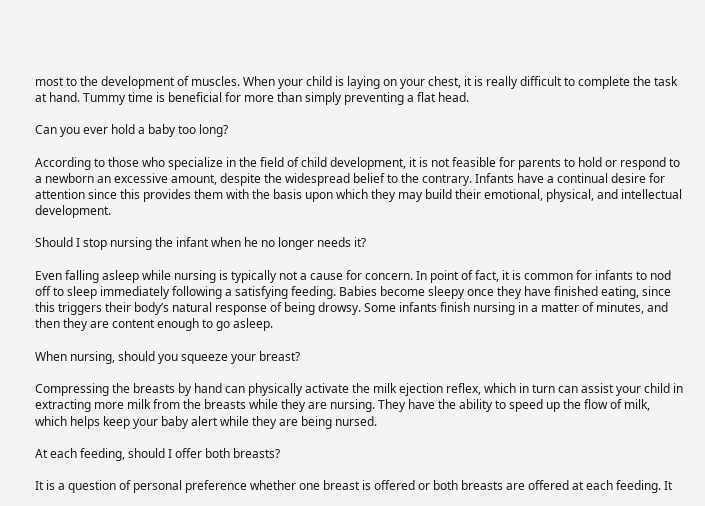most to the development of muscles. When your child is laying on your chest, it is really difficult to complete the task at hand. Tummy time is beneficial for more than simply preventing a flat head.

Can you ever hold a baby too long?

According to those who specialize in the field of child development, it is not feasible for parents to hold or respond to a newborn an excessive amount, despite the widespread belief to the contrary. Infants have a continual desire for attention since this provides them with the basis upon which they may build their emotional, physical, and intellectual development.

Should I stop nursing the infant when he no longer needs it?

Even falling asleep while nursing is typically not a cause for concern. In point of fact, it is common for infants to nod off to sleep immediately following a satisfying feeding. Babies become sleepy once they have finished eating, since this triggers their body’s natural response of being drowsy. Some infants finish nursing in a matter of minutes, and then they are content enough to go asleep.

When nursing, should you squeeze your breast?

Compressing the breasts by hand can physically activate the milk ejection reflex, which in turn can assist your child in extracting more milk from the breasts while they are nursing. They have the ability to speed up the flow of milk, which helps keep your baby alert while they are being nursed.

At each feeding, should I offer both breasts?

It is a question of personal preference whether one breast is offered or both breasts are offered at each feeding. It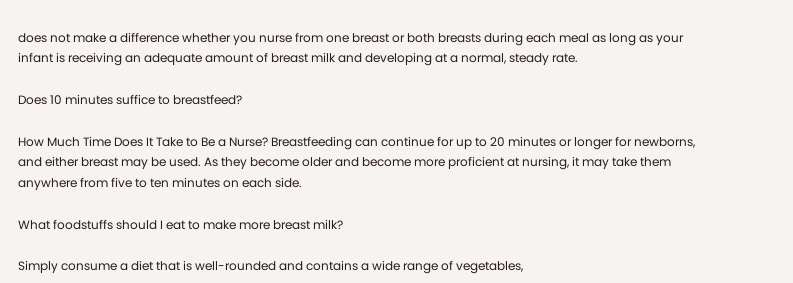does not make a difference whether you nurse from one breast or both breasts during each meal as long as your infant is receiving an adequate amount of breast milk and developing at a normal, steady rate.

Does 10 minutes suffice to breastfeed?

How Much Time Does It Take to Be a Nurse? Breastfeeding can continue for up to 20 minutes or longer for newborns, and either breast may be used. As they become older and become more proficient at nursing, it may take them anywhere from five to ten minutes on each side.

What foodstuffs should I eat to make more breast milk?

Simply consume a diet that is well-rounded and contains a wide range of vegetables,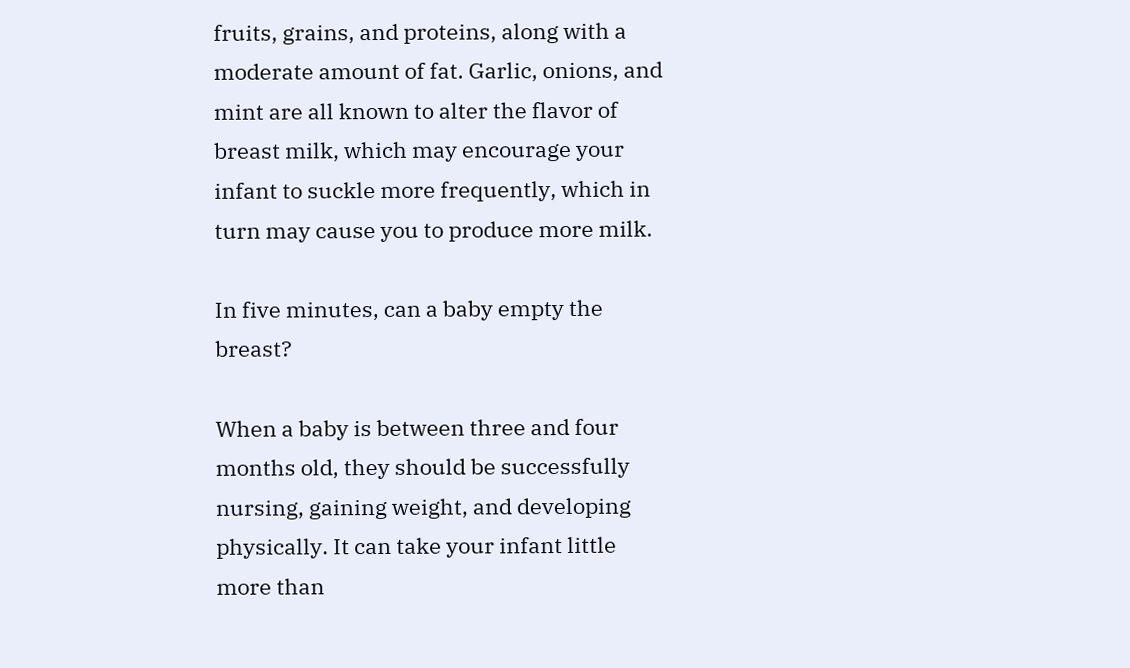fruits, grains, and proteins, along with a moderate amount of fat. Garlic, onions, and mint are all known to alter the flavor of breast milk, which may encourage your infant to suckle more frequently, which in turn may cause you to produce more milk.

In five minutes, can a baby empty the breast?

When a baby is between three and four months old, they should be successfully nursing, gaining weight, and developing physically. It can take your infant little more than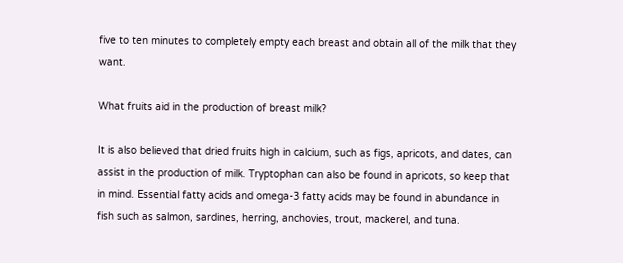five to ten minutes to completely empty each breast and obtain all of the milk that they want.

What fruits aid in the production of breast milk?

It is also believed that dried fruits high in calcium, such as figs, apricots, and dates, can assist in the production of milk. Tryptophan can also be found in apricots, so keep that in mind. Essential fatty acids and omega-3 fatty acids may be found in abundance in fish such as salmon, sardines, herring, anchovies, trout, mackerel, and tuna.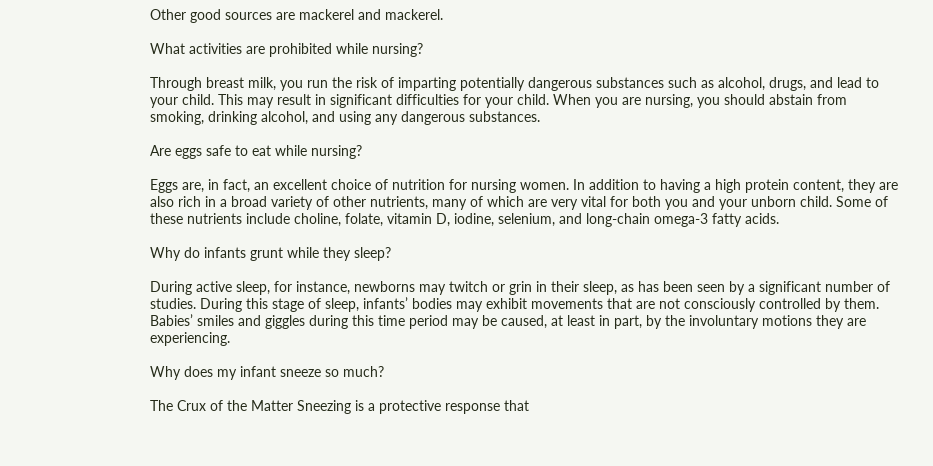Other good sources are mackerel and mackerel.

What activities are prohibited while nursing?

Through breast milk, you run the risk of imparting potentially dangerous substances such as alcohol, drugs, and lead to your child. This may result in significant difficulties for your child. When you are nursing, you should abstain from smoking, drinking alcohol, and using any dangerous substances.

Are eggs safe to eat while nursing?

Eggs are, in fact, an excellent choice of nutrition for nursing women. In addition to having a high protein content, they are also rich in a broad variety of other nutrients, many of which are very vital for both you and your unborn child. Some of these nutrients include choline, folate, vitamin D, iodine, selenium, and long-chain omega-3 fatty acids.

Why do infants grunt while they sleep?

During active sleep, for instance, newborns may twitch or grin in their sleep, as has been seen by a significant number of studies. During this stage of sleep, infants’ bodies may exhibit movements that are not consciously controlled by them. Babies’ smiles and giggles during this time period may be caused, at least in part, by the involuntary motions they are experiencing.

Why does my infant sneeze so much?

The Crux of the Matter Sneezing is a protective response that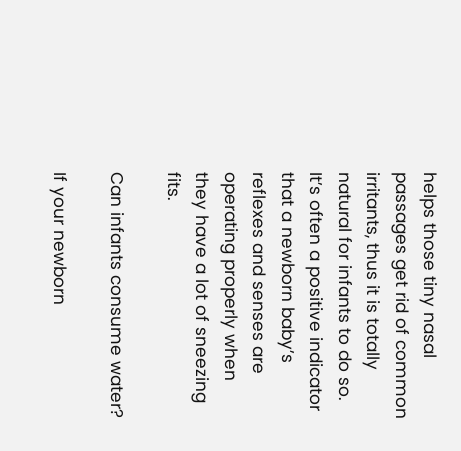helps those tiny nasal passages get rid of common irritants, thus it is totally natural for infants to do so. It’s often a positive indicator that a newborn baby’s reflexes and senses are operating properly when they have a lot of sneezing fits.

Can infants consume water?

If your newborn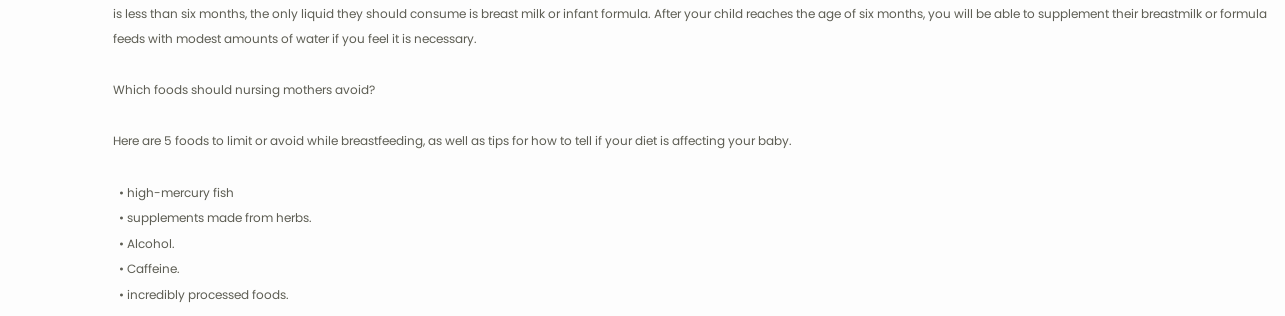is less than six months, the only liquid they should consume is breast milk or infant formula. After your child reaches the age of six months, you will be able to supplement their breastmilk or formula feeds with modest amounts of water if you feel it is necessary.

Which foods should nursing mothers avoid?

Here are 5 foods to limit or avoid while breastfeeding, as well as tips for how to tell if your diet is affecting your baby.

  • high-mercury fish
  • supplements made from herbs.
  • Alcohol.
  • Caffeine.
  • incredibly processed foods.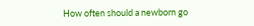How often should a newborn go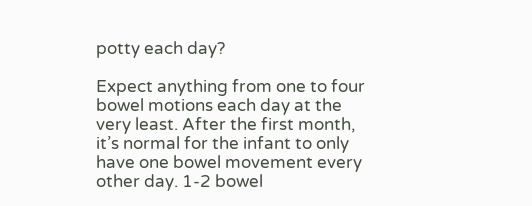potty each day?

Expect anything from one to four bowel motions each day at the very least. After the first month, it’s normal for the infant to only have one bowel movement every other day. 1-2 bowel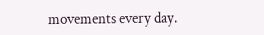movements every day.